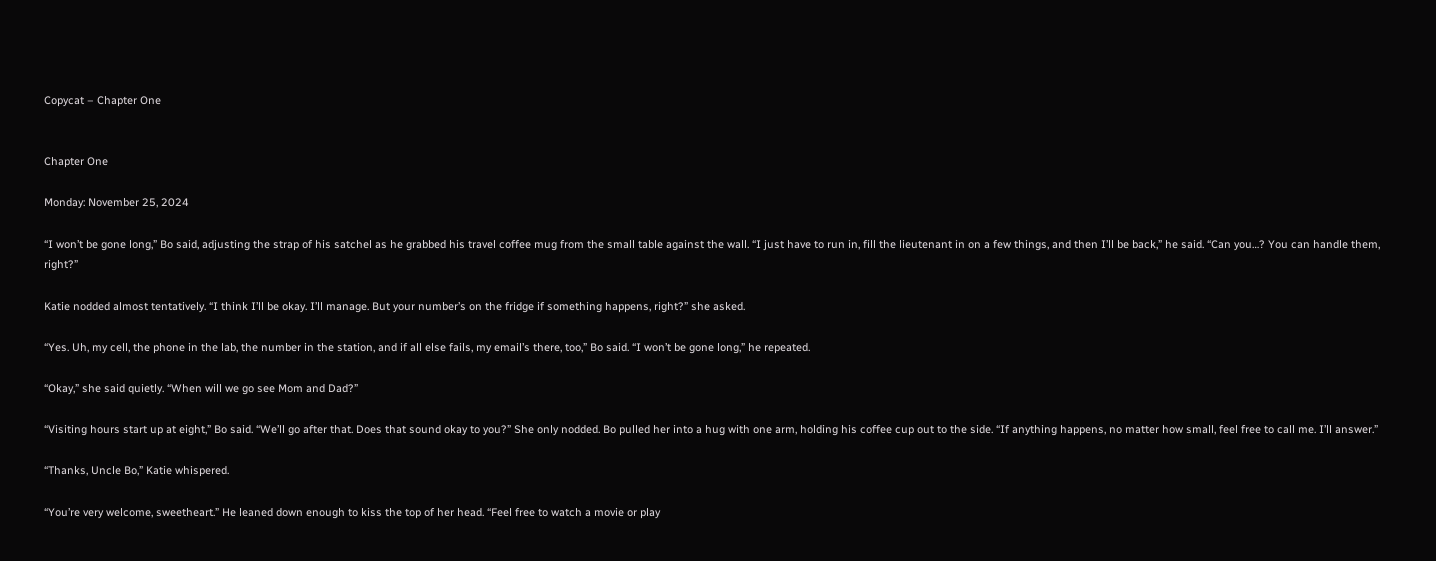Copycat – Chapter One


Chapter One

Monday: November 25, 2024

“I won’t be gone long,” Bo said, adjusting the strap of his satchel as he grabbed his travel coffee mug from the small table against the wall. “I just have to run in, fill the lieutenant in on a few things, and then I’ll be back,” he said. “Can you…? You can handle them, right?”

Katie nodded almost tentatively. “I think I’ll be okay. I’ll manage. But your number’s on the fridge if something happens, right?” she asked.

“Yes. Uh, my cell, the phone in the lab, the number in the station, and if all else fails, my email’s there, too,” Bo said. “I won’t be gone long,” he repeated.

“Okay,” she said quietly. “When will we go see Mom and Dad?”

“Visiting hours start up at eight,” Bo said. “We’ll go after that. Does that sound okay to you?” She only nodded. Bo pulled her into a hug with one arm, holding his coffee cup out to the side. “If anything happens, no matter how small, feel free to call me. I’ll answer.”

“Thanks, Uncle Bo,” Katie whispered.

“You’re very welcome, sweetheart.” He leaned down enough to kiss the top of her head. “Feel free to watch a movie or play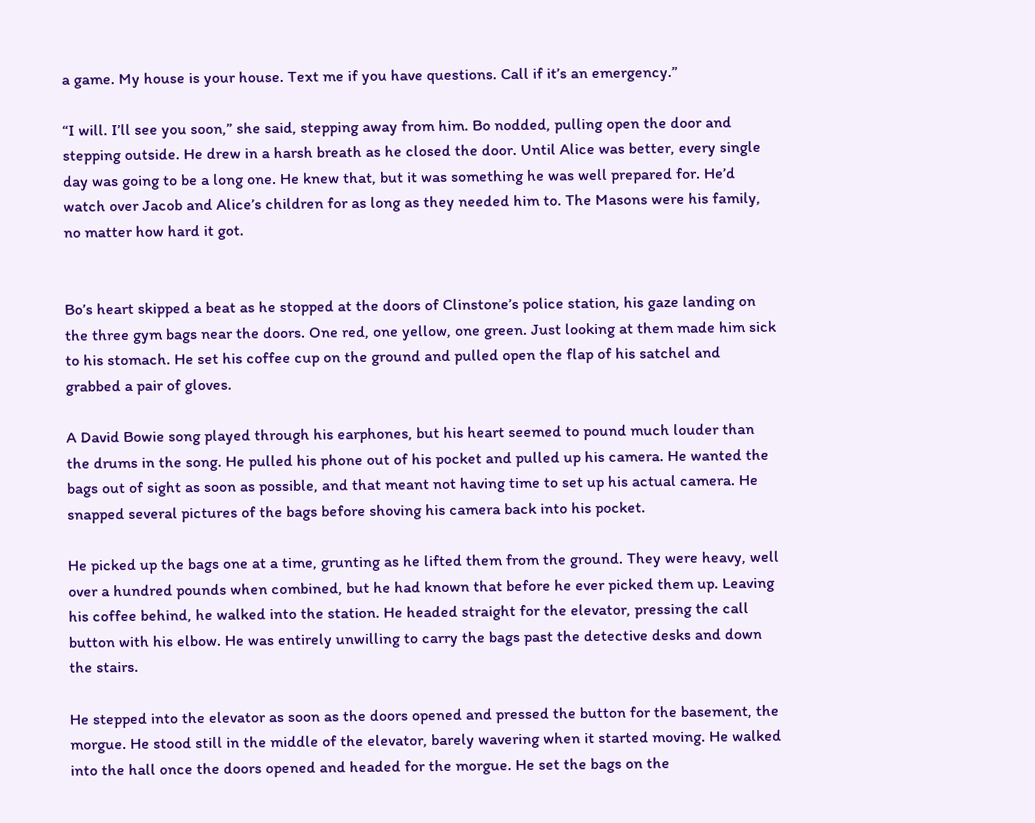a game. My house is your house. Text me if you have questions. Call if it’s an emergency.”

“I will. I’ll see you soon,” she said, stepping away from him. Bo nodded, pulling open the door and stepping outside. He drew in a harsh breath as he closed the door. Until Alice was better, every single day was going to be a long one. He knew that, but it was something he was well prepared for. He’d watch over Jacob and Alice’s children for as long as they needed him to. The Masons were his family, no matter how hard it got.


Bo’s heart skipped a beat as he stopped at the doors of Clinstone’s police station, his gaze landing on the three gym bags near the doors. One red, one yellow, one green. Just looking at them made him sick to his stomach. He set his coffee cup on the ground and pulled open the flap of his satchel and grabbed a pair of gloves.

A David Bowie song played through his earphones, but his heart seemed to pound much louder than the drums in the song. He pulled his phone out of his pocket and pulled up his camera. He wanted the bags out of sight as soon as possible, and that meant not having time to set up his actual camera. He snapped several pictures of the bags before shoving his camera back into his pocket.

He picked up the bags one at a time, grunting as he lifted them from the ground. They were heavy, well over a hundred pounds when combined, but he had known that before he ever picked them up. Leaving his coffee behind, he walked into the station. He headed straight for the elevator, pressing the call button with his elbow. He was entirely unwilling to carry the bags past the detective desks and down the stairs.

He stepped into the elevator as soon as the doors opened and pressed the button for the basement, the morgue. He stood still in the middle of the elevator, barely wavering when it started moving. He walked into the hall once the doors opened and headed for the morgue. He set the bags on the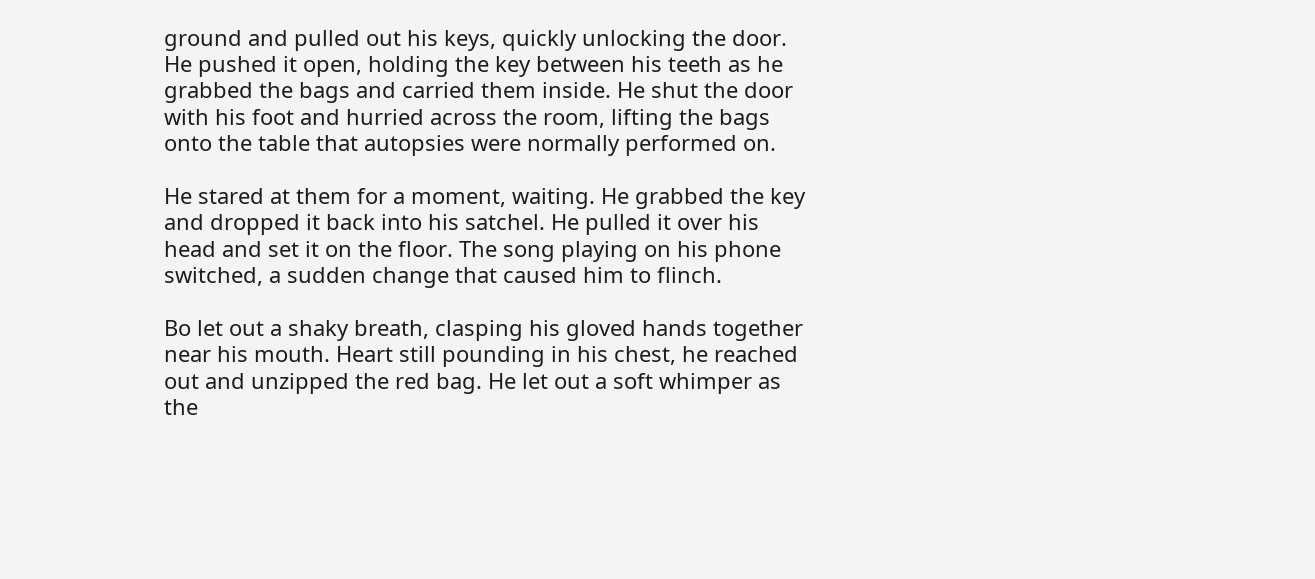ground and pulled out his keys, quickly unlocking the door. He pushed it open, holding the key between his teeth as he grabbed the bags and carried them inside. He shut the door with his foot and hurried across the room, lifting the bags onto the table that autopsies were normally performed on.

He stared at them for a moment, waiting. He grabbed the key and dropped it back into his satchel. He pulled it over his head and set it on the floor. The song playing on his phone switched, a sudden change that caused him to flinch.

Bo let out a shaky breath, clasping his gloved hands together near his mouth. Heart still pounding in his chest, he reached out and unzipped the red bag. He let out a soft whimper as the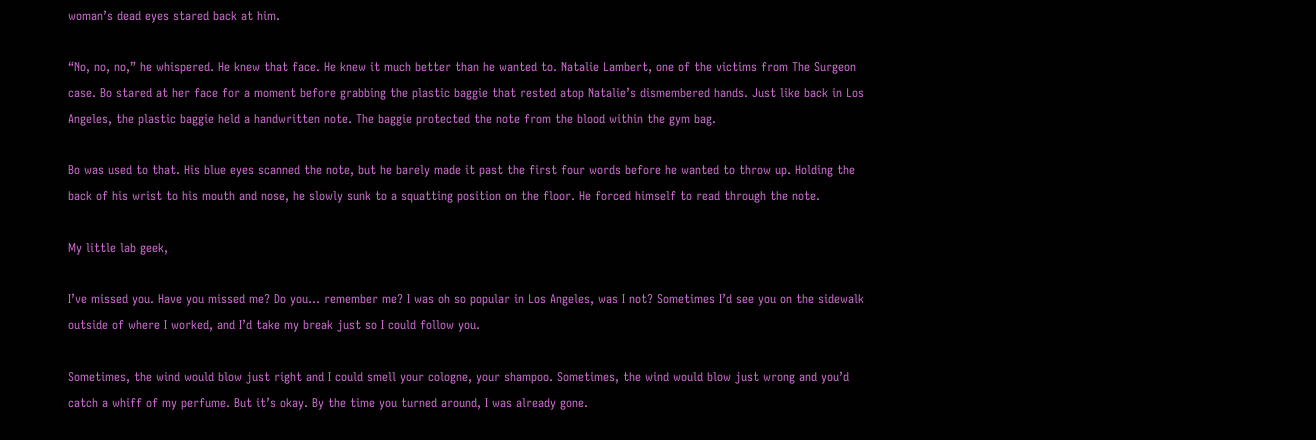woman’s dead eyes stared back at him.

“No, no, no,” he whispered. He knew that face. He knew it much better than he wanted to. Natalie Lambert, one of the victims from The Surgeon case. Bo stared at her face for a moment before grabbing the plastic baggie that rested atop Natalie’s dismembered hands. Just like back in Los Angeles, the plastic baggie held a handwritten note. The baggie protected the note from the blood within the gym bag.

Bo was used to that. His blue eyes scanned the note, but he barely made it past the first four words before he wanted to throw up. Holding the back of his wrist to his mouth and nose, he slowly sunk to a squatting position on the floor. He forced himself to read through the note.

My little lab geek,

I’ve missed you. Have you missed me? Do you… remember me? I was oh so popular in Los Angeles, was I not? Sometimes I’d see you on the sidewalk outside of where I worked, and I’d take my break just so I could follow you.

Sometimes, the wind would blow just right and I could smell your cologne, your shampoo. Sometimes, the wind would blow just wrong and you’d catch a whiff of my perfume. But it’s okay. By the time you turned around, I was already gone.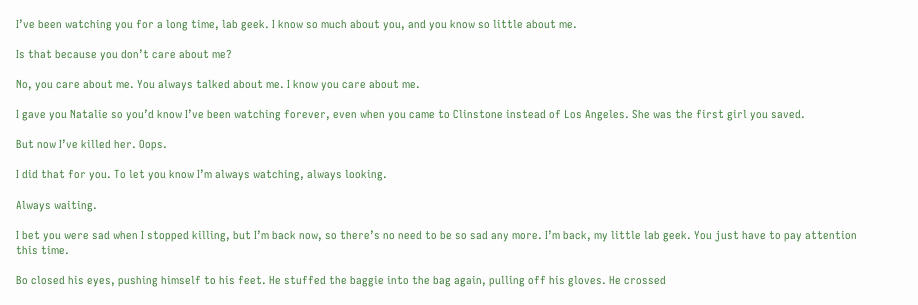I’ve been watching you for a long time, lab geek. I know so much about you, and you know so little about me.

Is that because you don’t care about me?

No, you care about me. You always talked about me. I know you care about me.

I gave you Natalie so you’d know I’ve been watching forever, even when you came to Clinstone instead of Los Angeles. She was the first girl you saved.

But now I’ve killed her. Oops.

I did that for you. To let you know I’m always watching, always looking.

Always waiting.

I bet you were sad when I stopped killing, but I’m back now, so there’s no need to be so sad any more. I’m back, my little lab geek. You just have to pay attention this time.

Bo closed his eyes, pushing himself to his feet. He stuffed the baggie into the bag again, pulling off his gloves. He crossed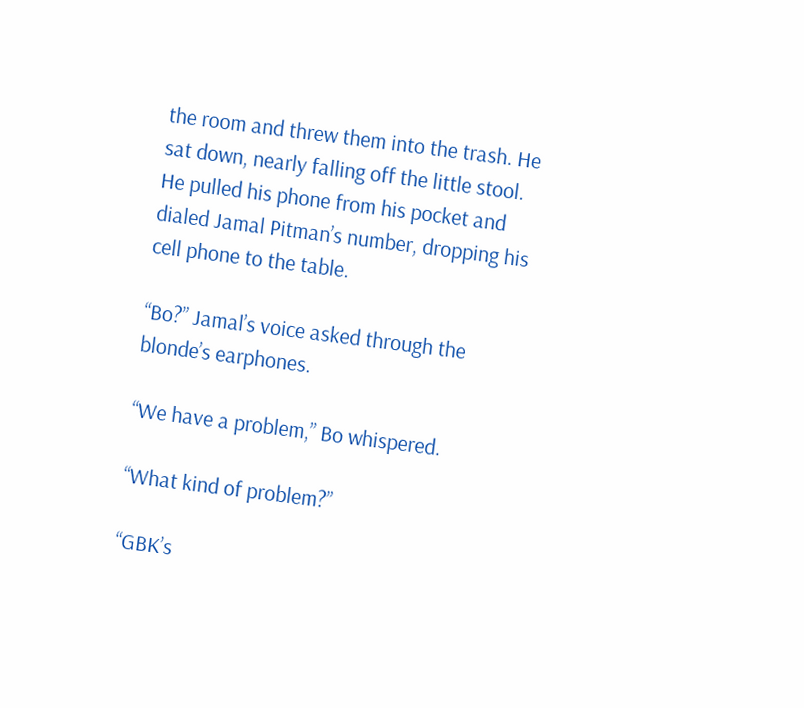the room and threw them into the trash. He sat down, nearly falling off the little stool. He pulled his phone from his pocket and dialed Jamal Pitman’s number, dropping his cell phone to the table.

“Bo?” Jamal’s voice asked through the blonde’s earphones.

“We have a problem,” Bo whispered.

“What kind of problem?”

“GBK’s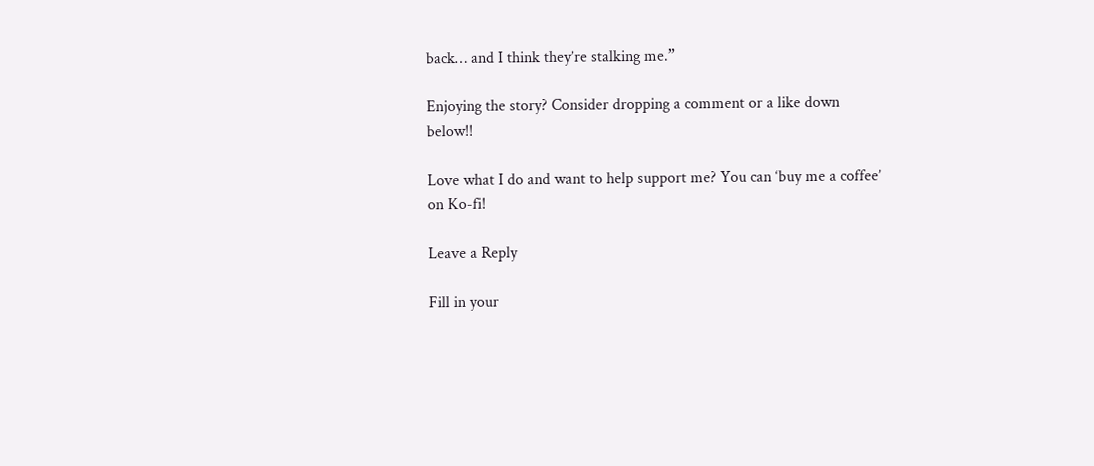back… and I think they’re stalking me.”

Enjoying the story? Consider dropping a comment or a like down below!!

Love what I do and want to help support me? You can ‘buy me a coffee’ on Ko-fi!

Leave a Reply

Fill in your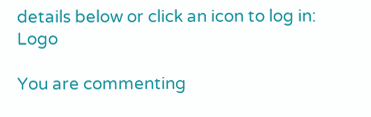details below or click an icon to log in: Logo

You are commenting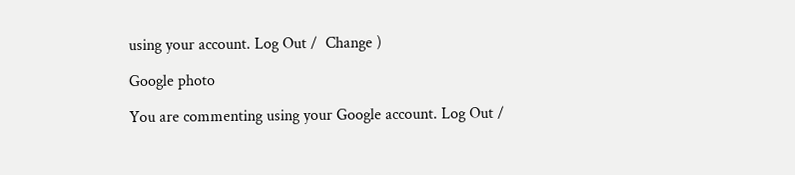using your account. Log Out /  Change )

Google photo

You are commenting using your Google account. Log Out /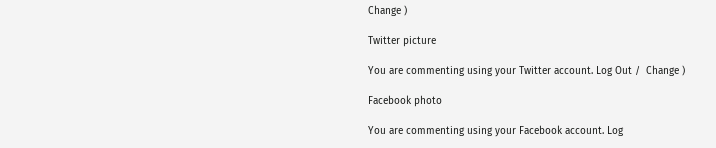Change )

Twitter picture

You are commenting using your Twitter account. Log Out /  Change )

Facebook photo

You are commenting using your Facebook account. Log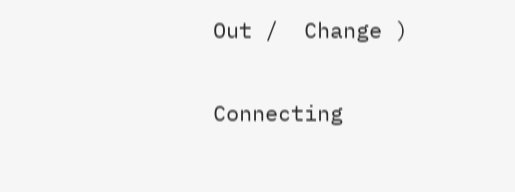Out /  Change )

Connecting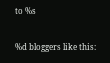to %s

%d bloggers like this: